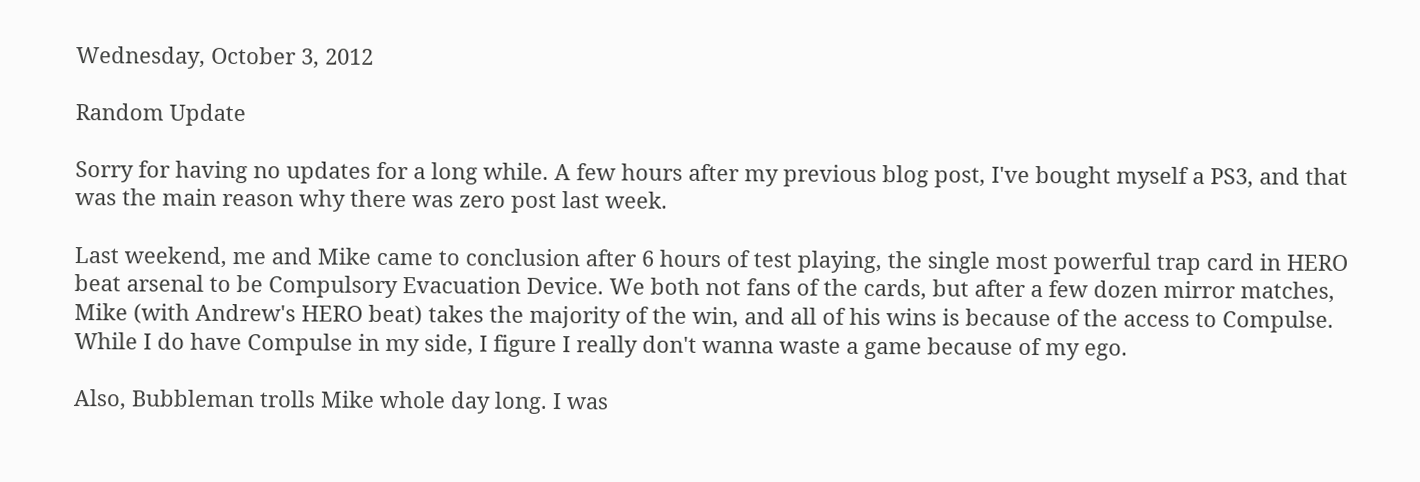Wednesday, October 3, 2012

Random Update

Sorry for having no updates for a long while. A few hours after my previous blog post, I've bought myself a PS3, and that was the main reason why there was zero post last week.

Last weekend, me and Mike came to conclusion after 6 hours of test playing, the single most powerful trap card in HERO beat arsenal to be Compulsory Evacuation Device. We both not fans of the cards, but after a few dozen mirror matches, Mike (with Andrew's HERO beat) takes the majority of the win, and all of his wins is because of the access to Compulse. While I do have Compulse in my side, I figure I really don't wanna waste a game because of my ego.

Also, Bubbleman trolls Mike whole day long. I was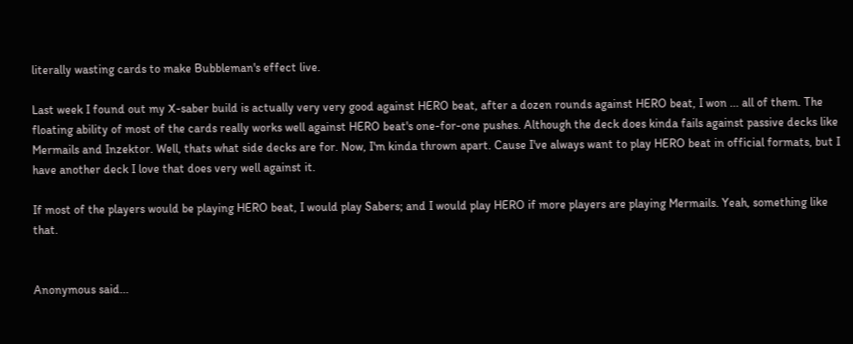literally wasting cards to make Bubbleman's effect live.

Last week I found out my X-saber build is actually very very good against HERO beat, after a dozen rounds against HERO beat, I won ... all of them. The floating ability of most of the cards really works well against HERO beat's one-for-one pushes. Although the deck does kinda fails against passive decks like Mermails and Inzektor. Well, thats what side decks are for. Now, I'm kinda thrown apart. Cause I've always want to play HERO beat in official formats, but I have another deck I love that does very well against it.

If most of the players would be playing HERO beat, I would play Sabers; and I would play HERO if more players are playing Mermails. Yeah, something like that.


Anonymous said...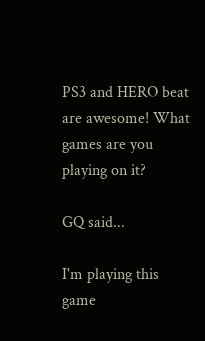PS3 and HERO beat are awesome! What games are you playing on it?

GQ said...

I'm playing this game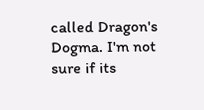called Dragon's Dogma. I'm not sure if its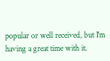popular or well received, but I'm having a great time with it.